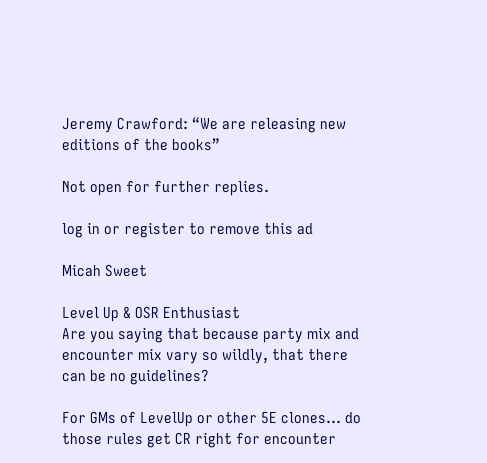Jeremy Crawford: “We are releasing new editions of the books”

Not open for further replies.

log in or register to remove this ad

Micah Sweet

Level Up & OSR Enthusiast
Are you saying that because party mix and encounter mix vary so wildly, that there can be no guidelines?

For GMs of LevelUp or other 5E clones... do those rules get CR right for encounter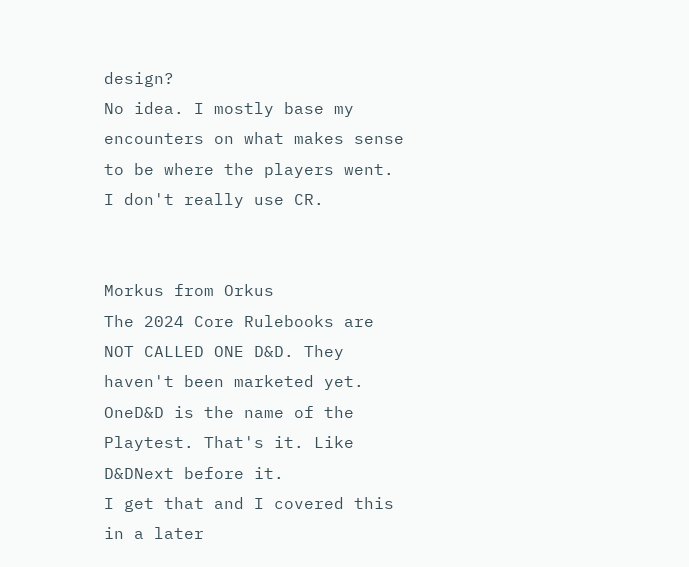design?
No idea. I mostly base my encounters on what makes sense to be where the players went. I don't really use CR.


Morkus from Orkus
The 2024 Core Rulebooks are NOT CALLED ONE D&D. They haven't been marketed yet. OneD&D is the name of the Playtest. That's it. Like D&DNext before it.
I get that and I covered this in a later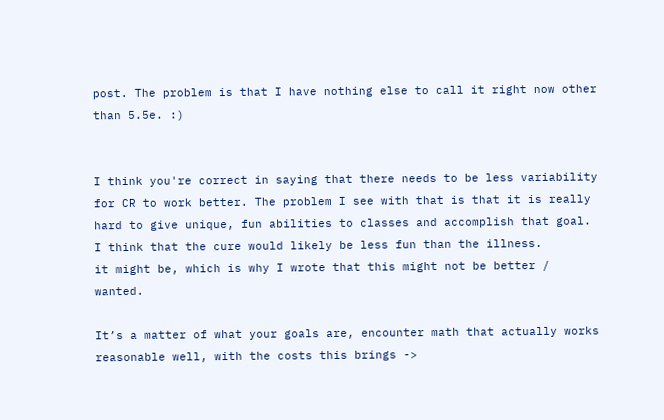post. The problem is that I have nothing else to call it right now other than 5.5e. :)


I think you're correct in saying that there needs to be less variability for CR to work better. The problem I see with that is that it is really hard to give unique, fun abilities to classes and accomplish that goal. I think that the cure would likely be less fun than the illness.
it might be, which is why I wrote that this might not be better / wanted.

It’s a matter of what your goals are, encounter math that actually works reasonable well, with the costs this brings ->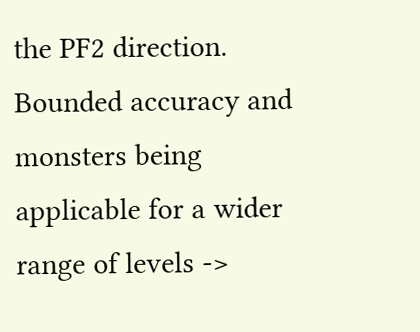the PF2 direction. Bounded accuracy and monsters being applicable for a wider range of levels ->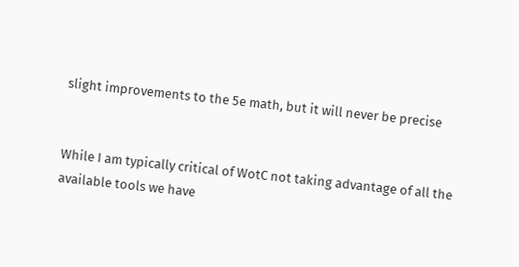slight improvements to the 5e math, but it will never be precise


While I am typically critical of WotC not taking advantage of all the available tools we have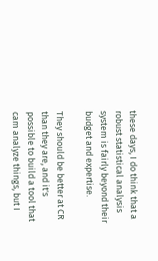these days, I do think that a robust statistical analysis system is fairly beyond their budget and expertise.

They should be better at CR than they are, and it's possible to build a tool that cam analyze things, but I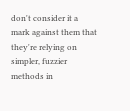don't consider it a mark against them that they're relying on simpler, fuzzier methods in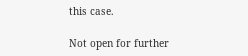this case.

Not open for further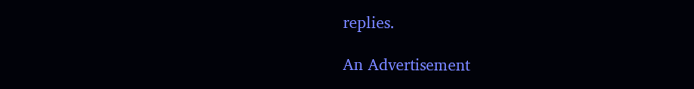replies.

An Advertisement